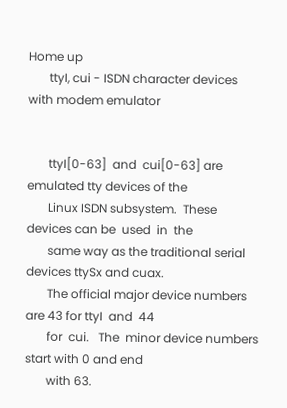Home up
       ttyI, cui - ISDN character devices with modem emulator


       ttyI[0-63]  and  cui[0-63] are emulated tty devices of the
       Linux ISDN subsystem.  These devices can be  used  in  the
       same way as the traditional serial devices ttySx and cuax.
       The official major device numbers are 43 for ttyI  and  44
       for  cui.   The  minor device numbers start with 0 and end
       with 63.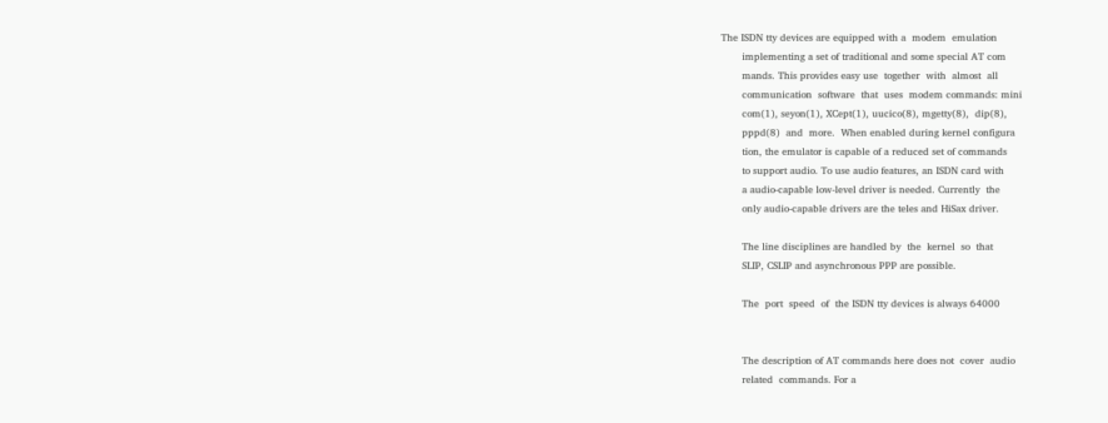The ISDN tty devices are equipped with a  modem  emulation
       implementing a set of traditional and some special AT com
       mands. This provides easy use  together  with  almost  all
       communication  software  that  uses  modem commands: mini
       com(1), seyon(1), XCept(1), uucico(8), mgetty(8),  dip(8),
       pppd(8)  and  more.  When enabled during kernel configura
       tion, the emulator is capable of a reduced set of commands
       to support audio. To use audio features, an ISDN card with
       a audio-capable low-level driver is needed. Currently  the
       only audio-capable drivers are the teles and HiSax driver.

       The line disciplines are handled by  the  kernel  so  that
       SLIP, CSLIP and asynchronous PPP are possible.

       The  port  speed  of  the ISDN tty devices is always 64000


       The description of AT commands here does not  cover  audio
       related  commands. For a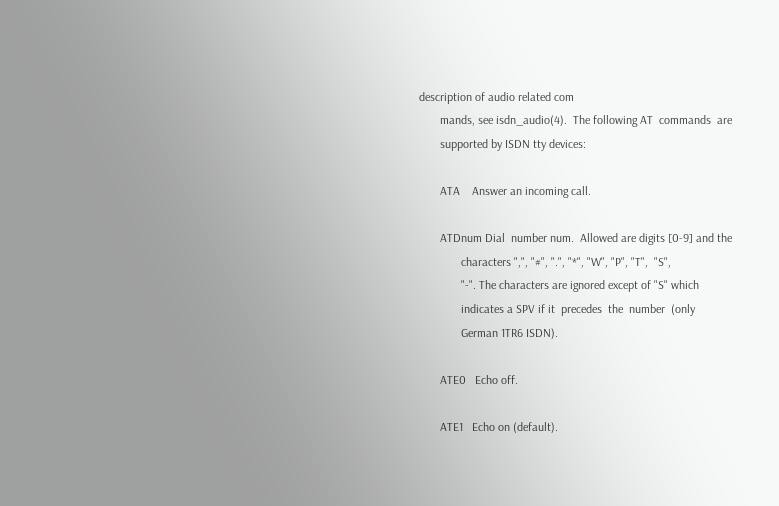description of audio related com
       mands, see isdn_audio(4).  The following AT  commands  are
       supported by ISDN tty devices:

       ATA    Answer an incoming call.

       ATDnum Dial  number num.  Allowed are digits [0-9] and the
              characters ",", "#", ".", "*", "W", "P", "T",  "S",
              "-". The characters are ignored except of "S" which
              indicates a SPV if it  precedes  the  number  (only
              German 1TR6 ISDN).

       ATE0   Echo off.

       ATE1   Echo on (default).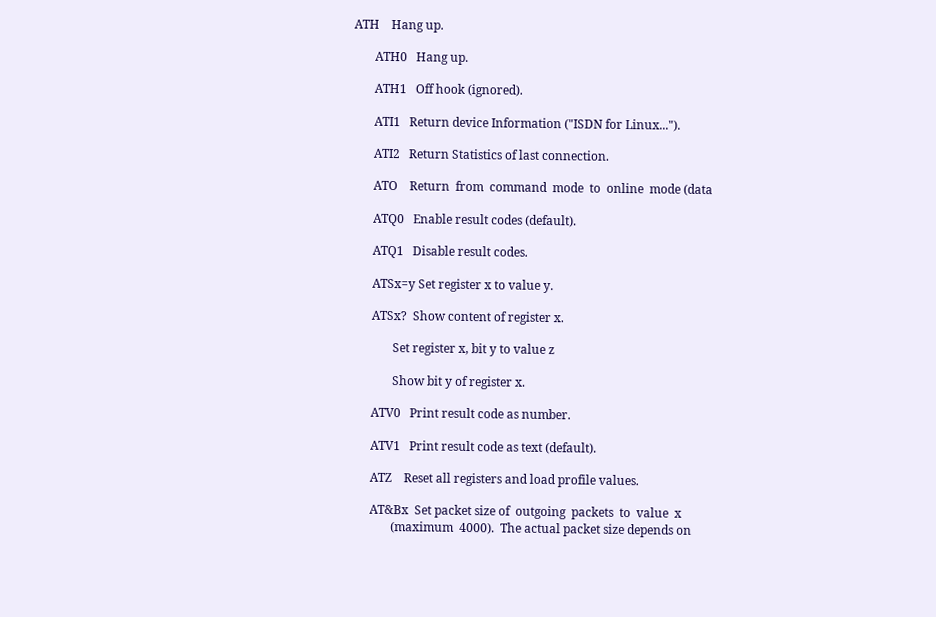ATH    Hang up.

       ATH0   Hang up.

       ATH1   Off hook (ignored).

       ATI1   Return device Information ("ISDN for Linux...").

       ATI2   Return Statistics of last connection.

       ATO    Return  from  command  mode  to  online  mode (data

       ATQ0   Enable result codes (default).

       ATQ1   Disable result codes.

       ATSx=y Set register x to value y.

       ATSx?  Show content of register x.

              Set register x, bit y to value z

              Show bit y of register x.

       ATV0   Print result code as number.

       ATV1   Print result code as text (default).

       ATZ    Reset all registers and load profile values.

       AT&Bx  Set packet size of  outgoing  packets  to  value  x
              (maximum  4000).  The actual packet size depends on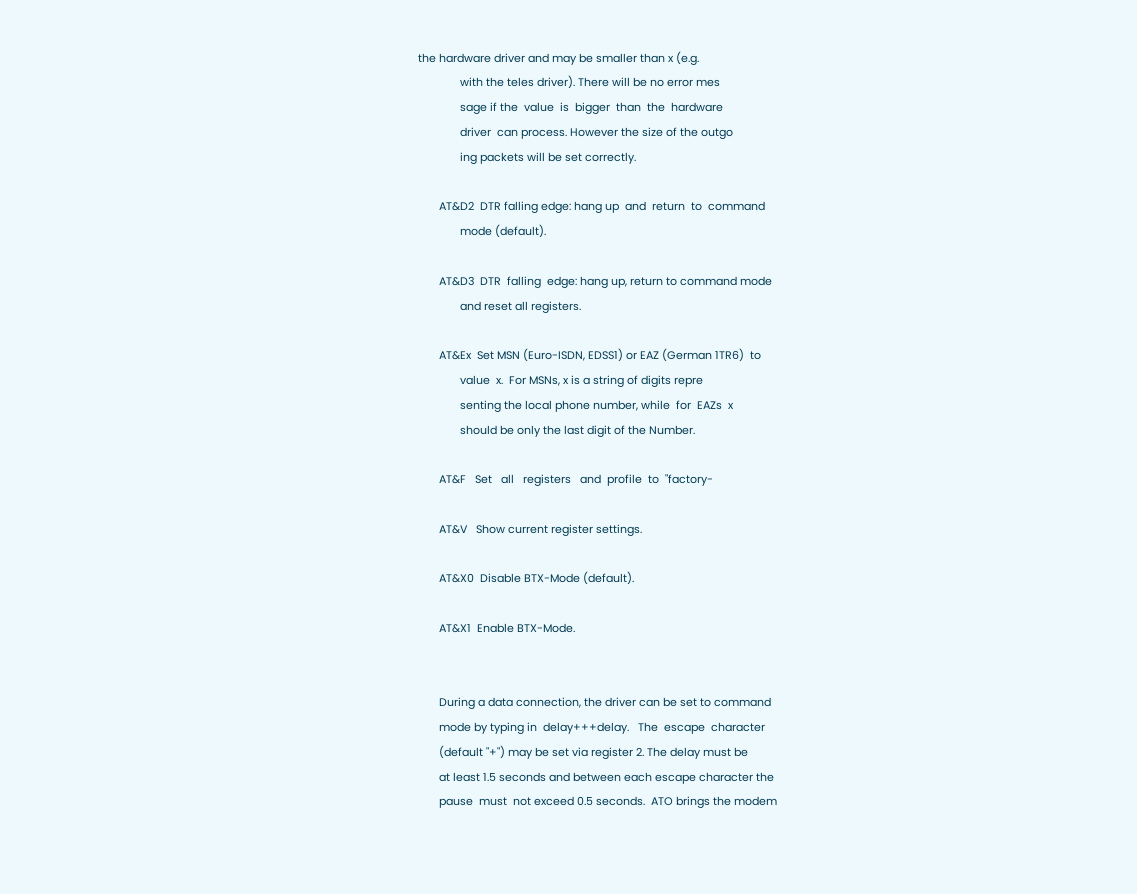the hardware driver and may be smaller than x (e.g.
              with the teles driver). There will be no error mes
              sage if the  value  is  bigger  than  the  hardware
              driver  can process. However the size of the outgo
              ing packets will be set correctly.

       AT&D2  DTR falling edge: hang up  and  return  to  command
              mode (default).

       AT&D3  DTR  falling  edge: hang up, return to command mode
              and reset all registers.

       AT&Ex  Set MSN (Euro-ISDN, EDSS1) or EAZ (German 1TR6)  to
              value  x.  For MSNs, x is a string of digits repre
              senting the local phone number, while  for  EAZs  x
              should be only the last digit of the Number.

       AT&F   Set   all   registers   and  profile  to  "factory-

       AT&V   Show current register settings.

       AT&X0  Disable BTX-Mode (default).

       AT&X1  Enable BTX-Mode.


       During a data connection, the driver can be set to command
       mode by typing in  delay+++delay.   The  escape  character
       (default "+") may be set via register 2. The delay must be
       at least 1.5 seconds and between each escape character the
       pause  must  not exceed 0.5 seconds.  ATO brings the modem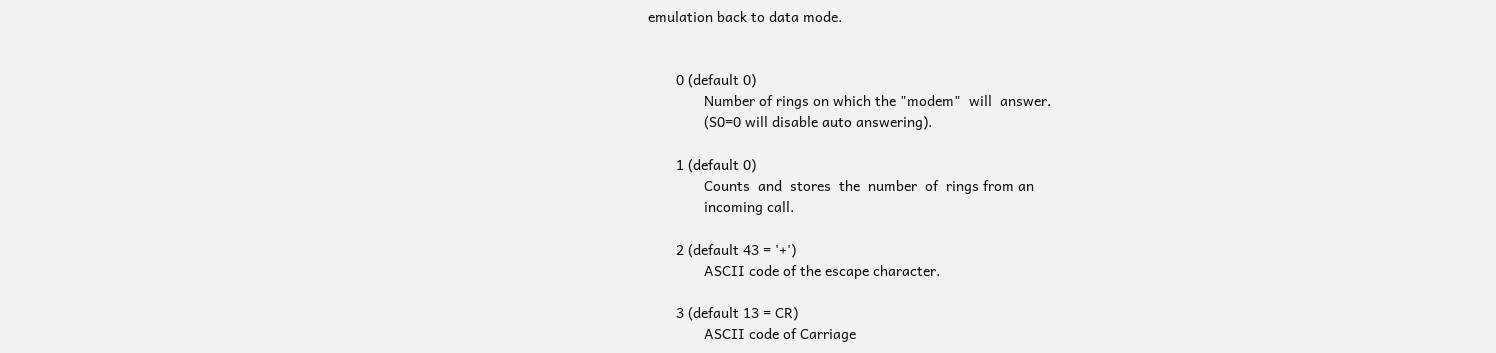emulation back to data mode.


       0 (default 0)
              Number of rings on which the "modem"  will  answer.
              (S0=0 will disable auto answering).

       1 (default 0)
              Counts  and  stores  the  number  of  rings from an
              incoming call.

       2 (default 43 = '+')
              ASCII code of the escape character.

       3 (default 13 = CR)
              ASCII code of Carriage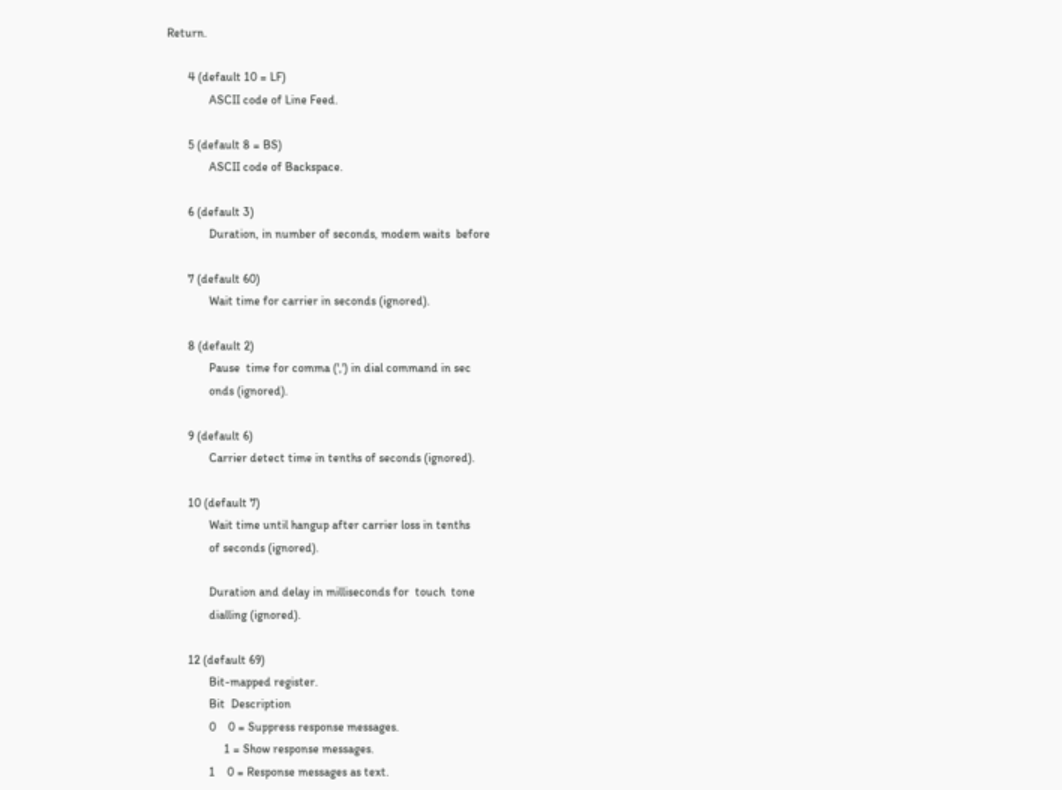Return.

       4 (default 10 = LF)
              ASCII code of Line Feed.

       5 (default 8 = BS)
              ASCII code of Backspace.

       6 (default 3)
              Duration, in number of seconds, modem waits  before

       7 (default 60)
              Wait time for carrier in seconds (ignored).

       8 (default 2)
              Pause  time for comma (',') in dial command in sec
              onds (ignored).

       9 (default 6)
              Carrier detect time in tenths of seconds (ignored).

       10 (default 7)
              Wait time until hangup after carrier loss in tenths
              of seconds (ignored).

              Duration and delay in milliseconds for  touch  tone
              dialling (ignored).

       12 (default 69)
              Bit-mapped register.
              Bit  Description
              0    0 = Suppress response messages.
                   1 = Show response messages.
              1    0 = Response messages as text.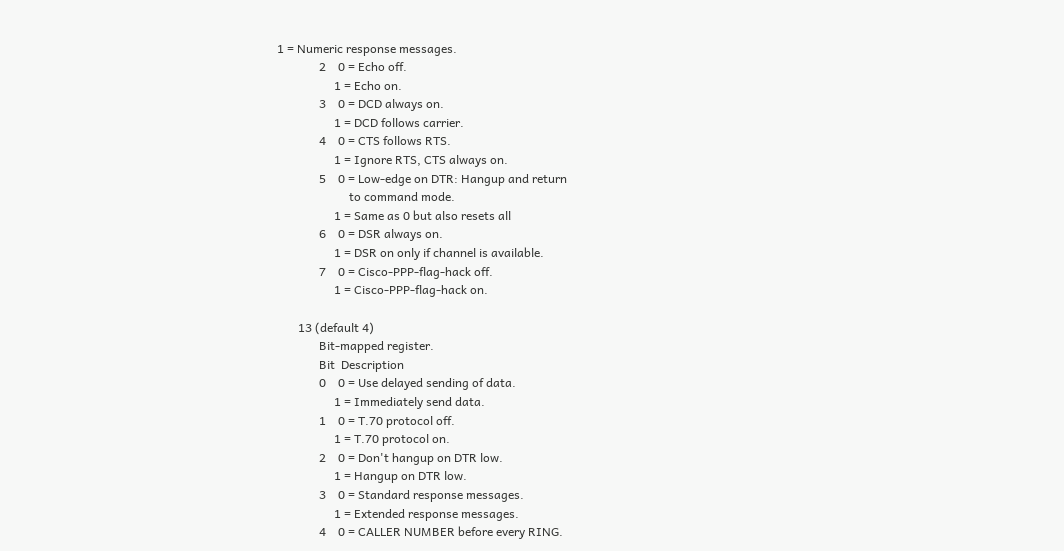1 = Numeric response messages.
              2    0 = Echo off.
                   1 = Echo on.
              3    0 = DCD always on.
                   1 = DCD follows carrier.
              4    0 = CTS follows RTS.
                   1 = Ignore RTS, CTS always on.
              5    0 = Low-edge on DTR: Hangup and return
                        to command mode.
                   1 = Same as 0 but also resets all
              6    0 = DSR always on.
                   1 = DSR on only if channel is available.
              7    0 = Cisco-PPP-flag-hack off.
                   1 = Cisco-PPP-flag-hack on.

       13 (default 4)
              Bit-mapped register.
              Bit  Description
              0    0 = Use delayed sending of data.
                   1 = Immediately send data.
              1    0 = T.70 protocol off.
                   1 = T.70 protocol on.
              2    0 = Don't hangup on DTR low.
                   1 = Hangup on DTR low.
              3    0 = Standard response messages.
                   1 = Extended response messages.
              4    0 = CALLER NUMBER before every RING.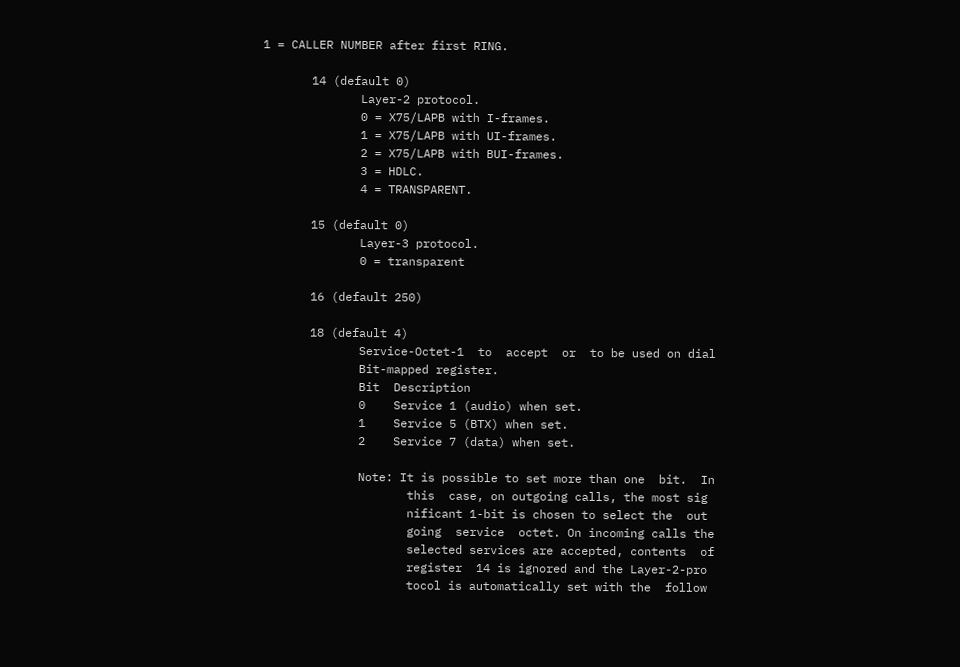1 = CALLER NUMBER after first RING.

       14 (default 0)
              Layer-2 protocol.
              0 = X75/LAPB with I-frames.
              1 = X75/LAPB with UI-frames.
              2 = X75/LAPB with BUI-frames.
              3 = HDLC.
              4 = TRANSPARENT.

       15 (default 0)
              Layer-3 protocol.
              0 = transparent

       16 (default 250)

       18 (default 4)
              Service-Octet-1  to  accept  or  to be used on dial
              Bit-mapped register.
              Bit  Description
              0    Service 1 (audio) when set.
              1    Service 5 (BTX) when set.
              2    Service 7 (data) when set.

              Note: It is possible to set more than one  bit.  In
                     this  case, on outgoing calls, the most sig
                     nificant 1-bit is chosen to select the  out
                     going  service  octet. On incoming calls the
                     selected services are accepted, contents  of
                     register  14 is ignored and the Layer-2-pro
                     tocol is automatically set with the  follow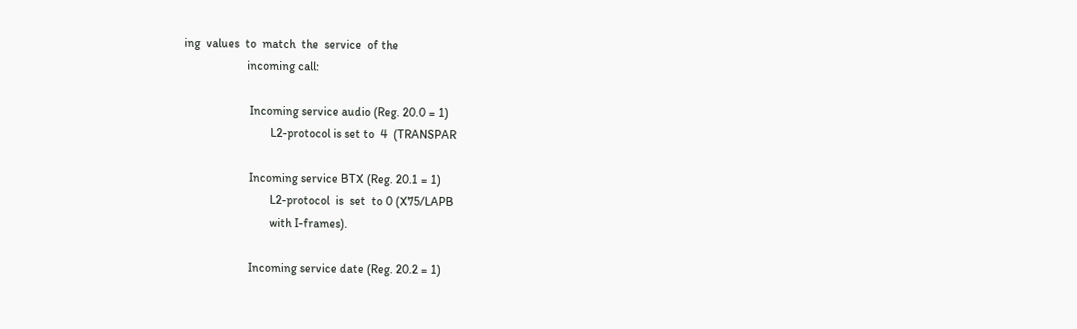ing  values  to  match  the  service  of the
                     incoming call:

                      Incoming service audio (Reg. 20.0 = 1)
                             L2-protocol is set to  4  (TRANSPAR

                      Incoming service BTX (Reg. 20.1 = 1)
                             L2-protocol  is  set  to 0 (X75/LAPB
                             with I-frames).

                      Incoming service date (Reg. 20.2 = 1)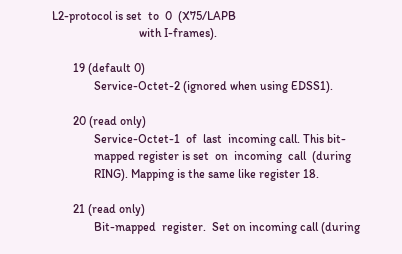L2-protocol is set  to  0  (X75/LAPB
                             with I-frames).

       19 (default 0)
              Service-Octet-2 (ignored when using EDSS1).

       20 (read only)
              Service-Octet-1  of  last  incoming call. This bit-
              mapped register is set  on  incoming  call  (during
              RING). Mapping is the same like register 18.

       21 (read only)
              Bit-mapped  register.  Set on incoming call (during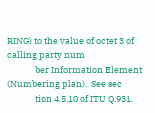RING) to the value of octet 3 of calling party num
              ber Information Element (Numbering plan).  See sec
              tion 4.5.10 of ITU Q.931.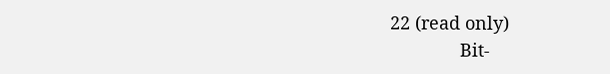22 (read only)
              Bit-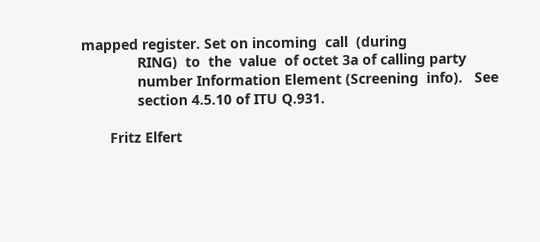mapped register. Set on incoming  call  (during
              RING)  to  the  value  of octet 3a of calling party
              number Information Element (Screening  info).   See
              section 4.5.10 of ITU Q.931.

       Fritz Elfert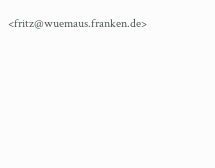<fritz@wuemaus.franken.de>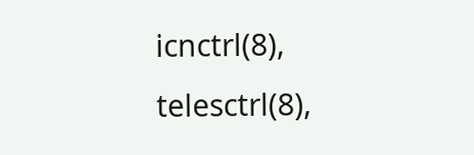icnctrl(8), telesctrl(8),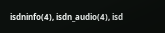isdninfo(4), isdn_audio(4), isd